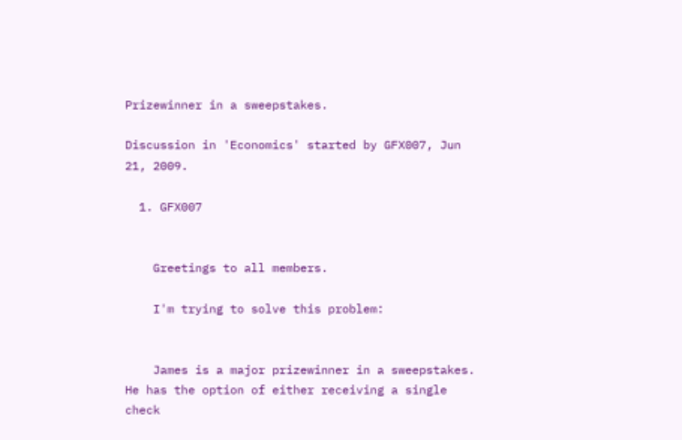Prizewinner in a sweepstakes.

Discussion in 'Economics' started by GFX007, Jun 21, 2009.

  1. GFX007


    Greetings to all members.

    I'm trying to solve this problem:


    James is a major prizewinner in a sweepstakes. He has the option of either receiving a single check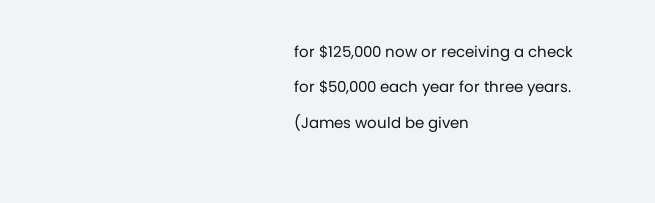for $125,000 now or receiving a check for $50,000 each year for three years. (James would be given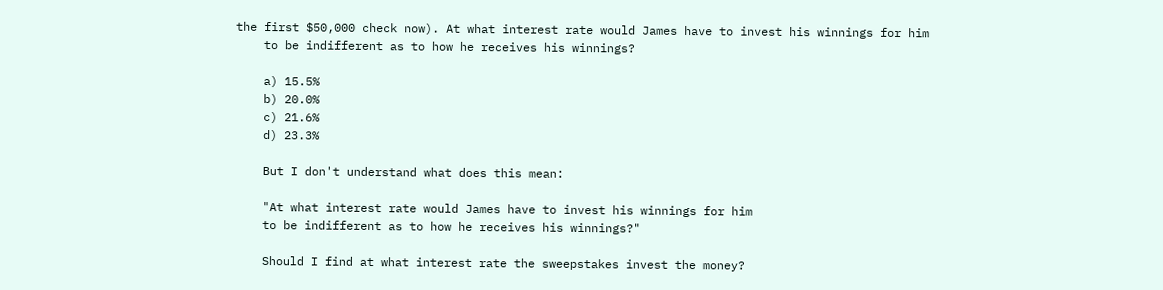the first $50,000 check now). At what interest rate would James have to invest his winnings for him
    to be indifferent as to how he receives his winnings?

    a) 15.5%
    b) 20.0%
    c) 21.6%
    d) 23.3%

    But I don't understand what does this mean:

    "At what interest rate would James have to invest his winnings for him
    to be indifferent as to how he receives his winnings?"

    Should I find at what interest rate the sweepstakes invest the money?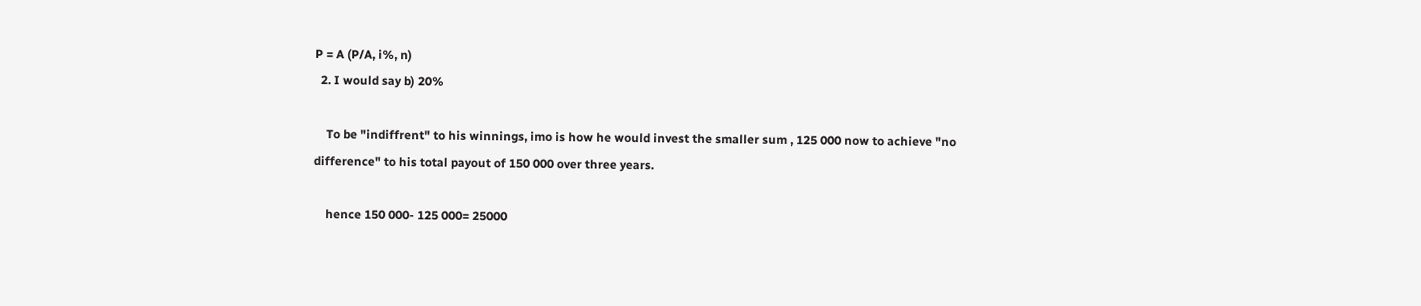P = A (P/A, i%, n)
  2. I would say b) 20%

    To be "indiffrent" to his winnings, imo is how he would invest the smaller sum , 125 000 now to achieve "no difference" to his total payout of 150 000 over three years.

    hence 150 000- 125 000= 25000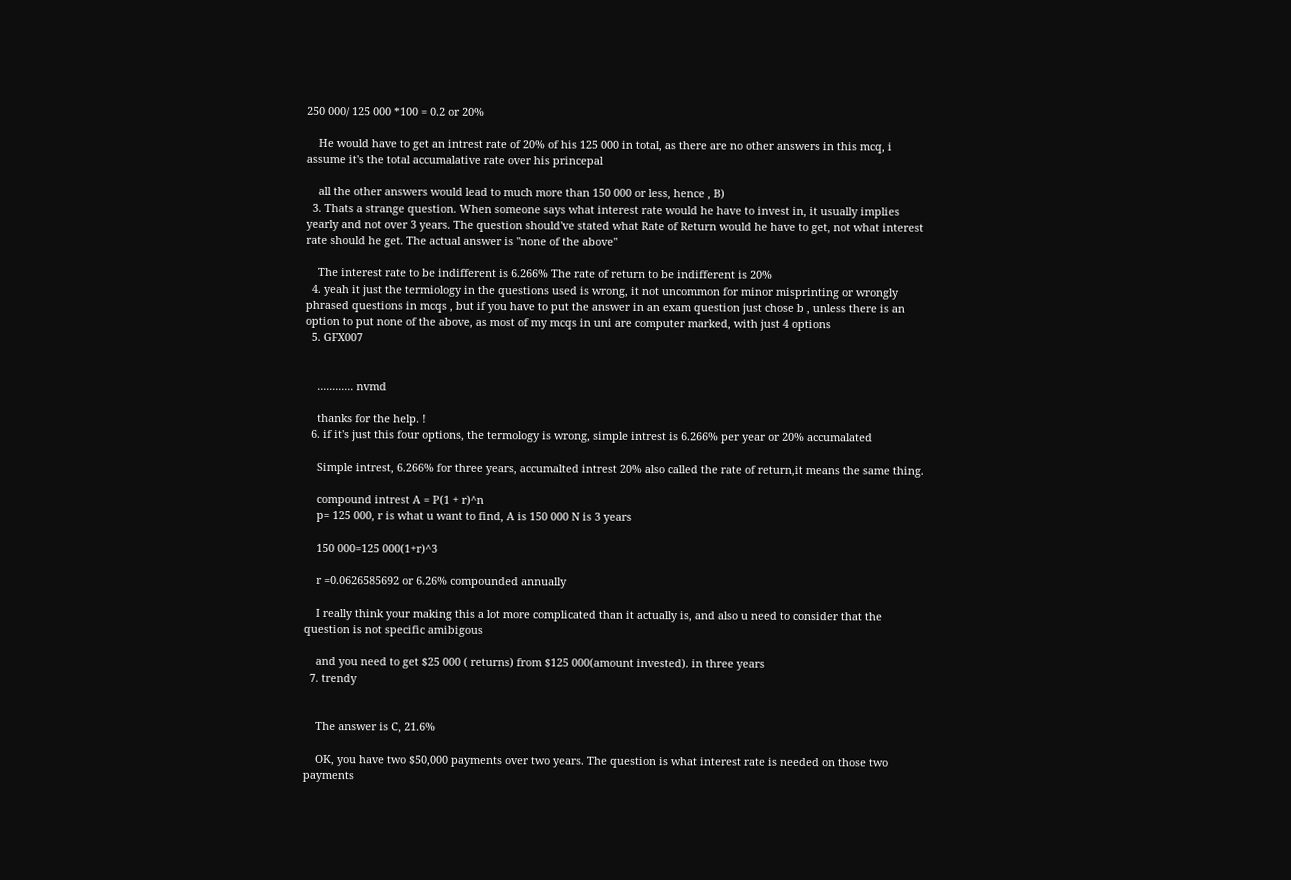250 000/ 125 000 *100 = 0.2 or 20%

    He would have to get an intrest rate of 20% of his 125 000 in total, as there are no other answers in this mcq, i assume it's the total accumalative rate over his princepal

    all the other answers would lead to much more than 150 000 or less, hence , B)
  3. Thats a strange question. When someone says what interest rate would he have to invest in, it usually implies yearly and not over 3 years. The question should've stated what Rate of Return would he have to get, not what interest rate should he get. The actual answer is "none of the above"

    The interest rate to be indifferent is 6.266% The rate of return to be indifferent is 20%
  4. yeah it just the termiology in the questions used is wrong, it not uncommon for minor misprinting or wrongly phrased questions in mcqs , but if you have to put the answer in an exam question just chose b , unless there is an option to put none of the above, as most of my mcqs in uni are computer marked, with just 4 options
  5. GFX007


    ............ nvmd

    thanks for the help. !
  6. if it's just this four options, the termology is wrong, simple intrest is 6.266% per year or 20% accumalated

    Simple intrest, 6.266% for three years, accumalted intrest 20% also called the rate of return,it means the same thing.

    compound intrest A = P(1 + r)^n
    p= 125 000, r is what u want to find, A is 150 000 N is 3 years

    150 000=125 000(1+r)^3

    r =0.0626585692 or 6.26% compounded annually

    I really think your making this a lot more complicated than it actually is, and also u need to consider that the question is not specific amibigous

    and you need to get $25 000 ( returns) from $125 000(amount invested). in three years
  7. trendy


    The answer is C, 21.6%

    OK, you have two $50,000 payments over two years. The question is what interest rate is needed on those two payments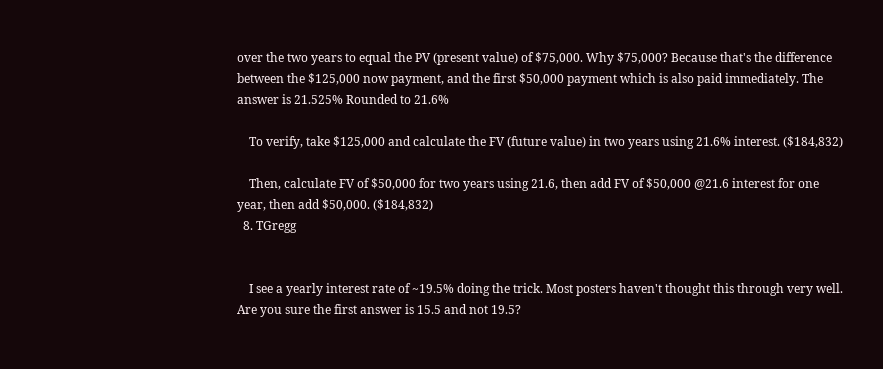over the two years to equal the PV (present value) of $75,000. Why $75,000? Because that's the difference between the $125,000 now payment, and the first $50,000 payment which is also paid immediately. The answer is 21.525% Rounded to 21.6%

    To verify, take $125,000 and calculate the FV (future value) in two years using 21.6% interest. ($184,832)

    Then, calculate FV of $50,000 for two years using 21.6, then add FV of $50,000 @21.6 interest for one year, then add $50,000. ($184,832)
  8. TGregg


    I see a yearly interest rate of ~19.5% doing the trick. Most posters haven't thought this through very well. Are you sure the first answer is 15.5 and not 19.5?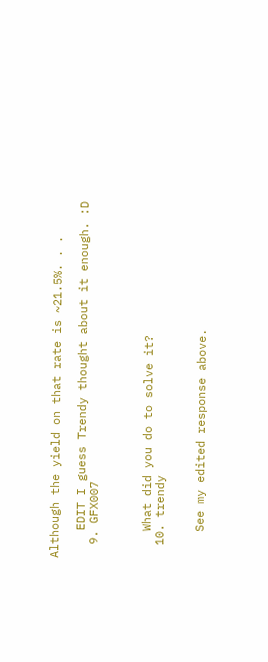Although the yield on that rate is ~21.5%. . .

    EDIT I guess Trendy thought about it enough. :D
  9. GFX007



    What did you do to solve it?
  10. trendy


    See my edited response above.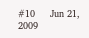#10     Jun 21, 2009